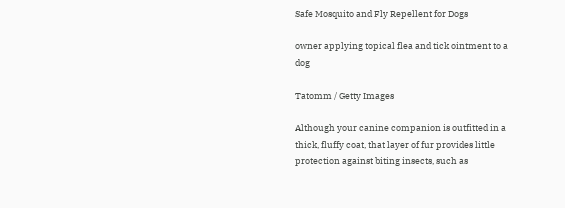Safe Mosquito and Fly Repellent for Dogs

owner applying topical flea and tick ointment to a dog

Tatomm / Getty Images

Although your canine companion is outfitted in a thick, fluffy coat, that layer of fur provides little protection against biting insects, such as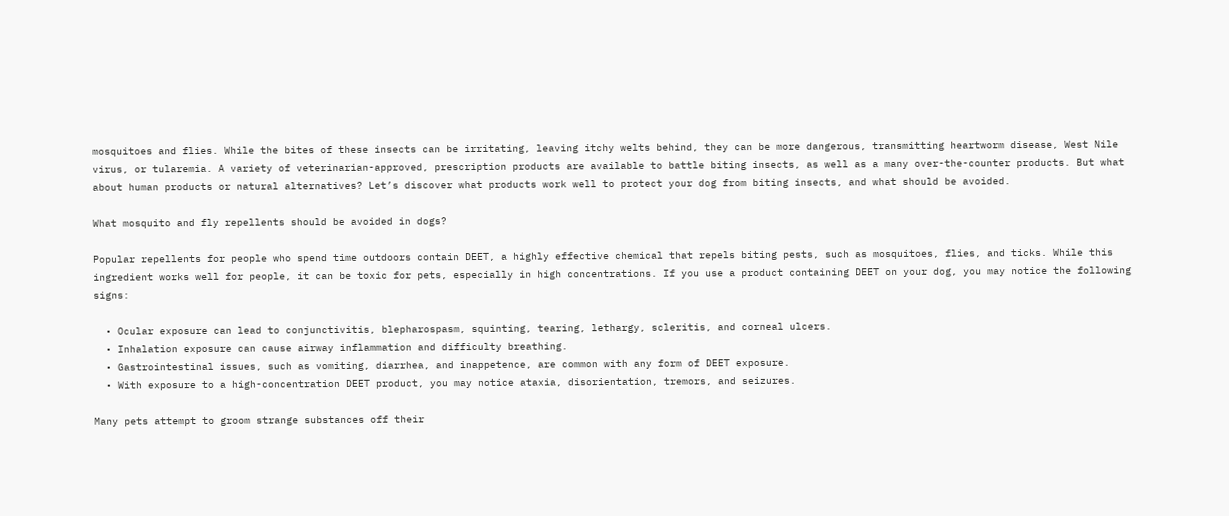mosquitoes and flies. While the bites of these insects can be irritating, leaving itchy welts behind, they can be more dangerous, transmitting heartworm disease, West Nile virus, or tularemia. A variety of veterinarian-approved, prescription products are available to battle biting insects, as well as a many over-the-counter products. But what about human products or natural alternatives? Let’s discover what products work well to protect your dog from biting insects, and what should be avoided.

What mosquito and fly repellents should be avoided in dogs?

Popular repellents for people who spend time outdoors contain DEET, a highly effective chemical that repels biting pests, such as mosquitoes, flies, and ticks. While this ingredient works well for people, it can be toxic for pets, especially in high concentrations. If you use a product containing DEET on your dog, you may notice the following signs:

  • Ocular exposure can lead to conjunctivitis, blepharospasm, squinting, tearing, lethargy, scleritis, and corneal ulcers.
  • Inhalation exposure can cause airway inflammation and difficulty breathing.
  • Gastrointestinal issues, such as vomiting, diarrhea, and inappetence, are common with any form of DEET exposure.
  • With exposure to a high-concentration DEET product, you may notice ataxia, disorientation, tremors, and seizures.

Many pets attempt to groom strange substances off their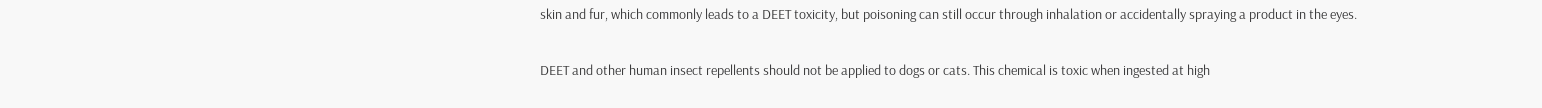skin and fur, which commonly leads to a DEET toxicity, but poisoning can still occur through inhalation or accidentally spraying a product in the eyes.


DEET and other human insect repellents should not be applied to dogs or cats. This chemical is toxic when ingested at high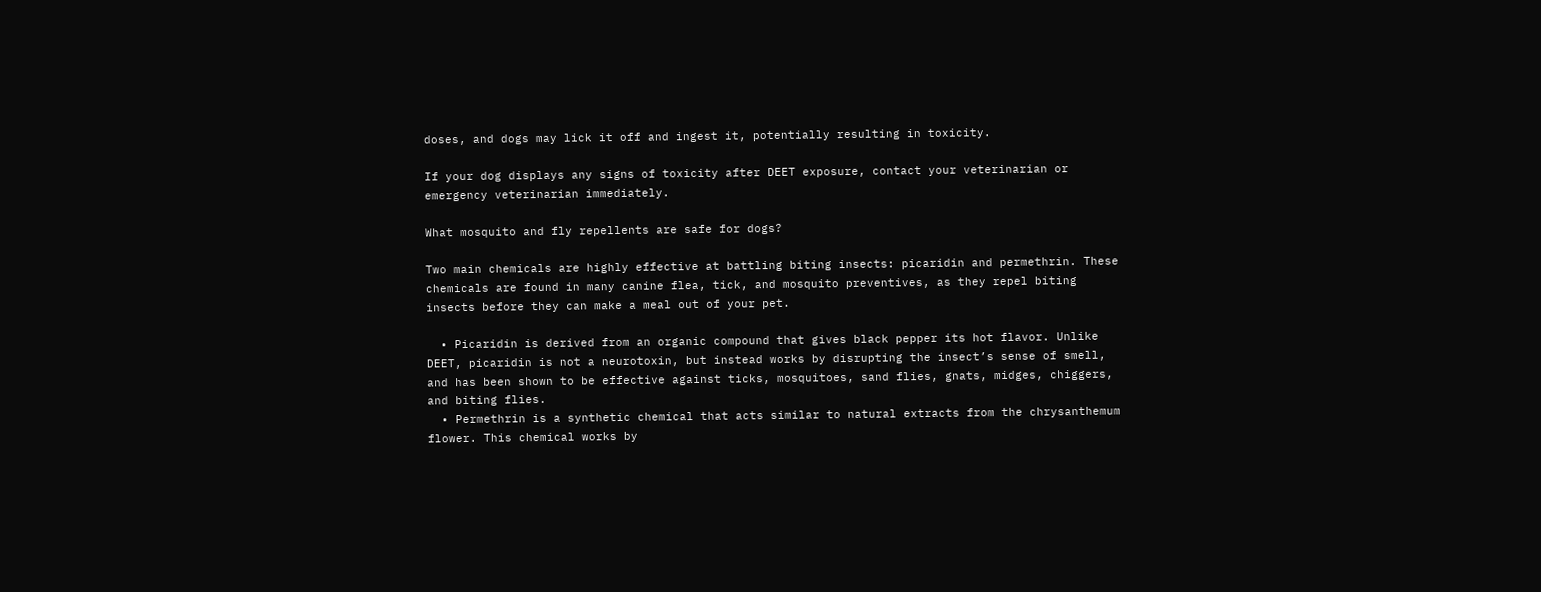doses, and dogs may lick it off and ingest it, potentially resulting in toxicity.

If your dog displays any signs of toxicity after DEET exposure, contact your veterinarian or emergency veterinarian immediately.

What mosquito and fly repellents are safe for dogs?

Two main chemicals are highly effective at battling biting insects: picaridin and permethrin. These chemicals are found in many canine flea, tick, and mosquito preventives, as they repel biting insects before they can make a meal out of your pet.

  • Picaridin is derived from an organic compound that gives black pepper its hot flavor. Unlike DEET, picaridin is not a neurotoxin, but instead works by disrupting the insect’s sense of smell, and has been shown to be effective against ticks, mosquitoes, sand flies, gnats, midges, chiggers, and biting flies.
  • Permethrin is a synthetic chemical that acts similar to natural extracts from the chrysanthemum flower. This chemical works by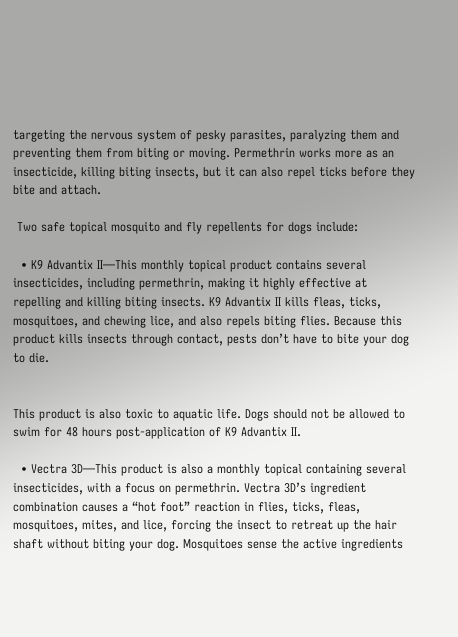targeting the nervous system of pesky parasites, paralyzing them and preventing them from biting or moving. Permethrin works more as an insecticide, killing biting insects, but it can also repel ticks before they bite and attach.

 Two safe topical mosquito and fly repellents for dogs include:

  • K9 Advantix II—This monthly topical product contains several insecticides, including permethrin, making it highly effective at repelling and killing biting insects. K9 Advantix II kills fleas, ticks, mosquitoes, and chewing lice, and also repels biting flies. Because this product kills insects through contact, pests don’t have to bite your dog to die.


This product is also toxic to aquatic life. Dogs should not be allowed to swim for 48 hours post-application of K9 Advantix II.

  • Vectra 3D—This product is also a monthly topical containing several insecticides, with a focus on permethrin. Vectra 3D’s ingredient combination causes a “hot foot” reaction in flies, ticks, fleas, mosquitoes, mites, and lice, forcing the insect to retreat up the hair shaft without biting your dog. Mosquitoes sense the active ingredients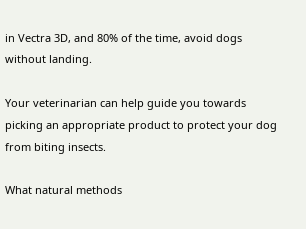in Vectra 3D, and 80% of the time, avoid dogs without landing.

Your veterinarian can help guide you towards picking an appropriate product to protect your dog from biting insects.

What natural methods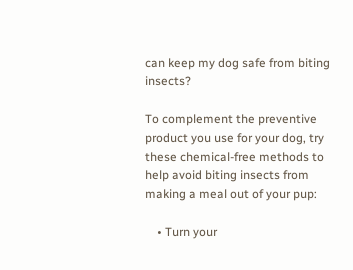can keep my dog safe from biting insects?

To complement the preventive product you use for your dog, try these chemical-free methods to help avoid biting insects from making a meal out of your pup:

    • Turn your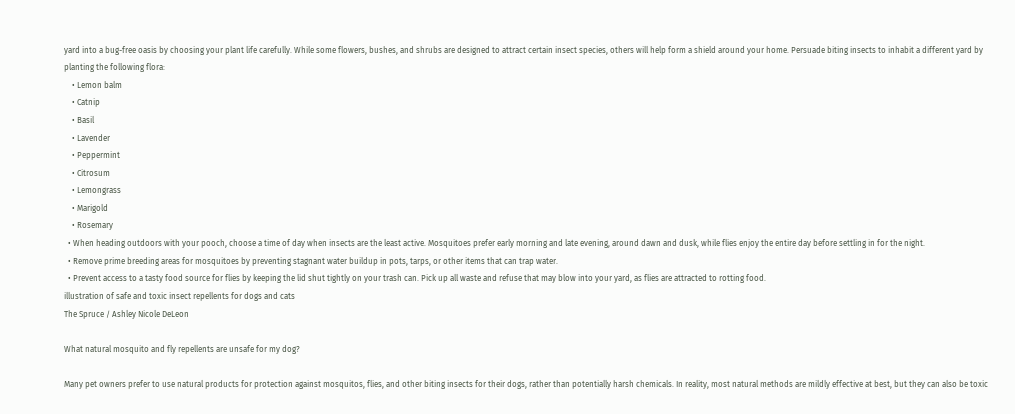yard into a bug-free oasis by choosing your plant life carefully. While some flowers, bushes, and shrubs are designed to attract certain insect species, others will help form a shield around your home. Persuade biting insects to inhabit a different yard by planting the following flora:
    • Lemon balm
    • Catnip
    • Basil
    • Lavender
    • Peppermint
    • Citrosum
    • Lemongrass
    • Marigold
    • Rosemary
  • When heading outdoors with your pooch, choose a time of day when insects are the least active. Mosquitoes prefer early morning and late evening, around dawn and dusk, while flies enjoy the entire day before settling in for the night.
  • Remove prime breeding areas for mosquitoes by preventing stagnant water buildup in pots, tarps, or other items that can trap water.
  • Prevent access to a tasty food source for flies by keeping the lid shut tightly on your trash can. Pick up all waste and refuse that may blow into your yard, as flies are attracted to rotting food.
illustration of safe and toxic insect repellents for dogs and cats
The Spruce / Ashley Nicole DeLeon

What natural mosquito and fly repellents are unsafe for my dog?

Many pet owners prefer to use natural products for protection against mosquitos, flies, and other biting insects for their dogs, rather than potentially harsh chemicals. In reality, most natural methods are mildly effective at best, but they can also be toxic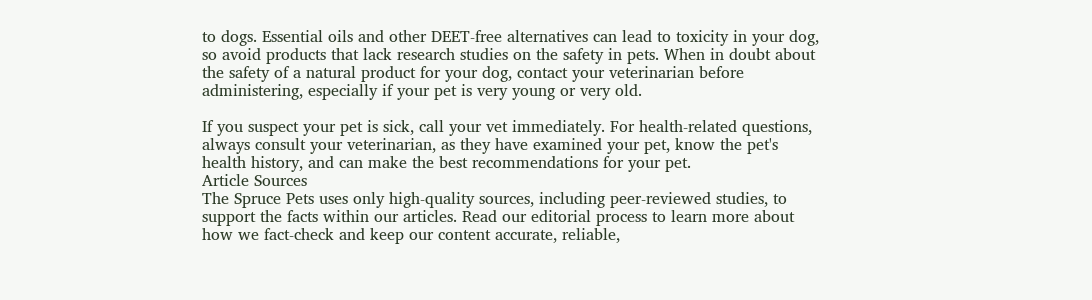to dogs. Essential oils and other DEET-free alternatives can lead to toxicity in your dog, so avoid products that lack research studies on the safety in pets. When in doubt about the safety of a natural product for your dog, contact your veterinarian before administering, especially if your pet is very young or very old.

If you suspect your pet is sick, call your vet immediately. For health-related questions, always consult your veterinarian, as they have examined your pet, know the pet's health history, and can make the best recommendations for your pet.
Article Sources
The Spruce Pets uses only high-quality sources, including peer-reviewed studies, to support the facts within our articles. Read our editorial process to learn more about how we fact-check and keep our content accurate, reliable,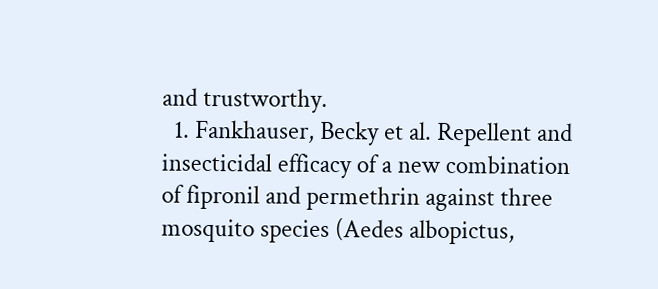and trustworthy.
  1. Fankhauser, Becky et al. Repellent and insecticidal efficacy of a new combination of fipronil and permethrin against three mosquito species (Aedes albopictus,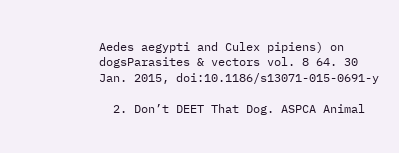Aedes aegypti and Culex pipiens) on dogsParasites & vectors vol. 8 64. 30 Jan. 2015, doi:10.1186/s13071-015-0691-y

  2. Don’t DEET That Dog. ASPCA Animal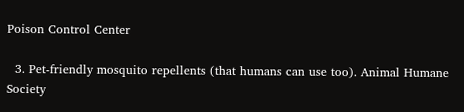Poison Control Center

  3. Pet-friendly mosquito repellents (that humans can use too). Animal Humane Society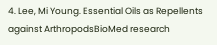4. Lee, Mi Young. Essential Oils as Repellents against ArthropodsBioMed research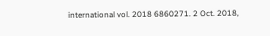international vol. 2018 6860271. 2 Oct. 2018,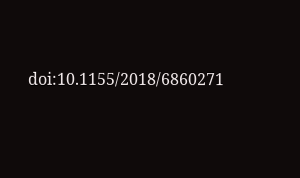doi:10.1155/2018/6860271